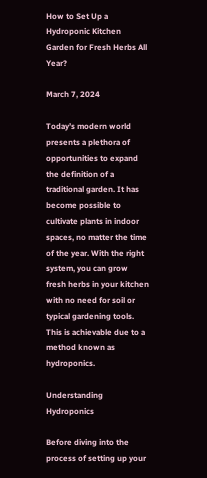How to Set Up a Hydroponic Kitchen Garden for Fresh Herbs All Year?

March 7, 2024

Today’s modern world presents a plethora of opportunities to expand the definition of a traditional garden. It has become possible to cultivate plants in indoor spaces, no matter the time of the year. With the right system, you can grow fresh herbs in your kitchen with no need for soil or typical gardening tools. This is achievable due to a method known as hydroponics.

Understanding Hydroponics

Before diving into the process of setting up your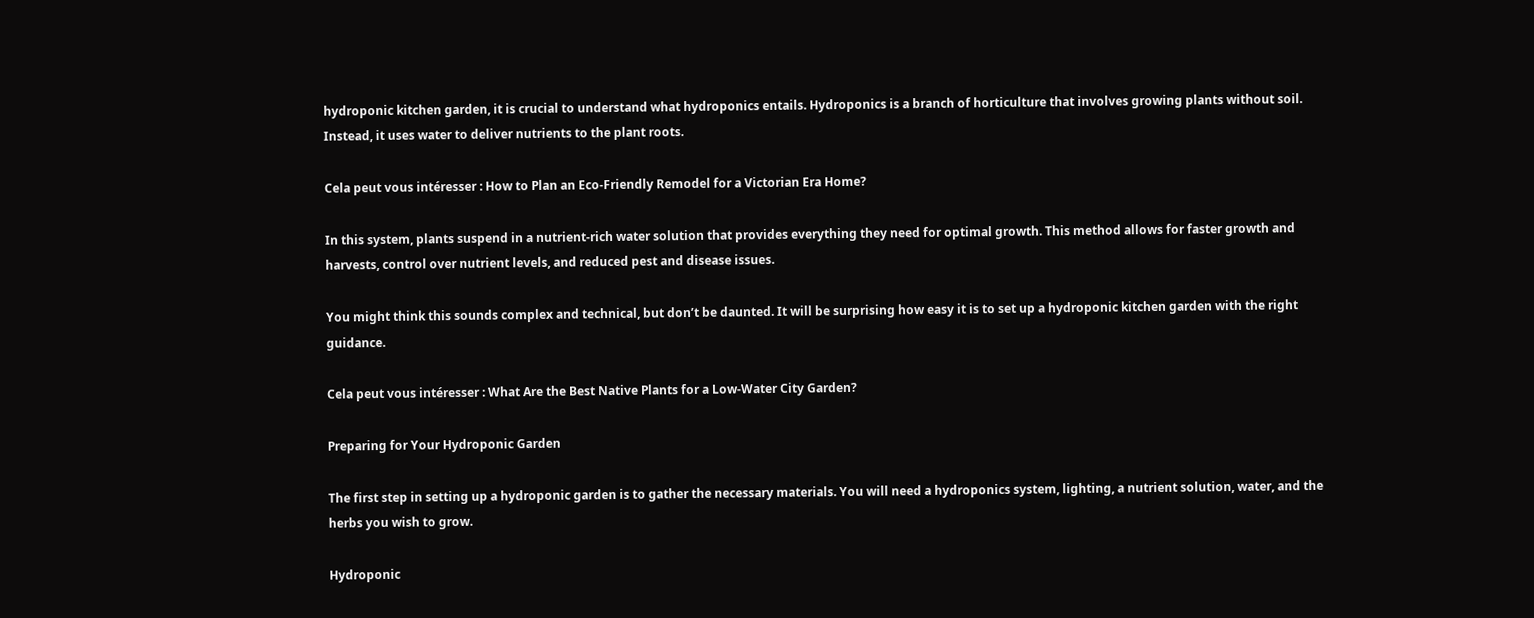hydroponic kitchen garden, it is crucial to understand what hydroponics entails. Hydroponics is a branch of horticulture that involves growing plants without soil. Instead, it uses water to deliver nutrients to the plant roots.

Cela peut vous intéresser : How to Plan an Eco-Friendly Remodel for a Victorian Era Home?

In this system, plants suspend in a nutrient-rich water solution that provides everything they need for optimal growth. This method allows for faster growth and harvests, control over nutrient levels, and reduced pest and disease issues.

You might think this sounds complex and technical, but don’t be daunted. It will be surprising how easy it is to set up a hydroponic kitchen garden with the right guidance.

Cela peut vous intéresser : What Are the Best Native Plants for a Low-Water City Garden?

Preparing for Your Hydroponic Garden

The first step in setting up a hydroponic garden is to gather the necessary materials. You will need a hydroponics system, lighting, a nutrient solution, water, and the herbs you wish to grow.

Hydroponic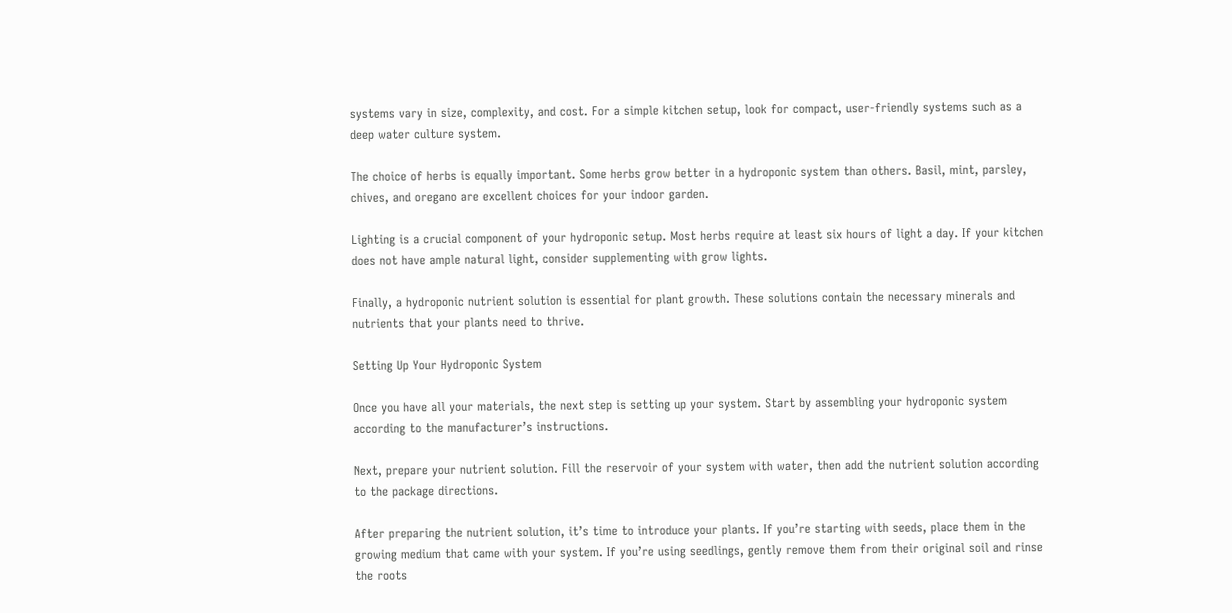systems vary in size, complexity, and cost. For a simple kitchen setup, look for compact, user-friendly systems such as a deep water culture system.

The choice of herbs is equally important. Some herbs grow better in a hydroponic system than others. Basil, mint, parsley, chives, and oregano are excellent choices for your indoor garden.

Lighting is a crucial component of your hydroponic setup. Most herbs require at least six hours of light a day. If your kitchen does not have ample natural light, consider supplementing with grow lights.

Finally, a hydroponic nutrient solution is essential for plant growth. These solutions contain the necessary minerals and nutrients that your plants need to thrive.

Setting Up Your Hydroponic System

Once you have all your materials, the next step is setting up your system. Start by assembling your hydroponic system according to the manufacturer’s instructions.

Next, prepare your nutrient solution. Fill the reservoir of your system with water, then add the nutrient solution according to the package directions.

After preparing the nutrient solution, it’s time to introduce your plants. If you’re starting with seeds, place them in the growing medium that came with your system. If you’re using seedlings, gently remove them from their original soil and rinse the roots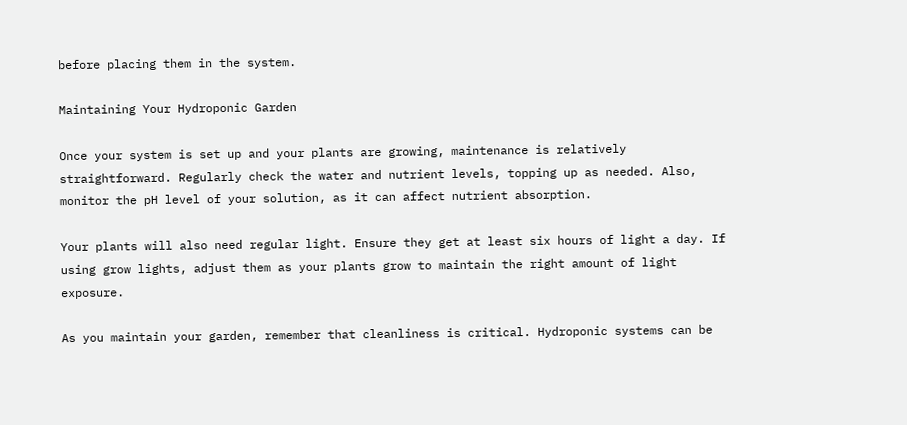before placing them in the system.

Maintaining Your Hydroponic Garden

Once your system is set up and your plants are growing, maintenance is relatively straightforward. Regularly check the water and nutrient levels, topping up as needed. Also, monitor the pH level of your solution, as it can affect nutrient absorption.

Your plants will also need regular light. Ensure they get at least six hours of light a day. If using grow lights, adjust them as your plants grow to maintain the right amount of light exposure.

As you maintain your garden, remember that cleanliness is critical. Hydroponic systems can be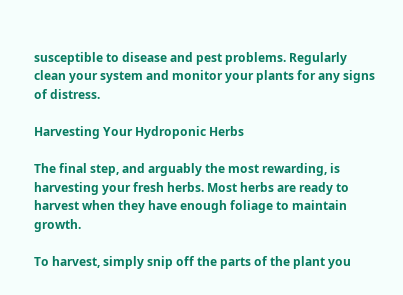susceptible to disease and pest problems. Regularly clean your system and monitor your plants for any signs of distress.

Harvesting Your Hydroponic Herbs

The final step, and arguably the most rewarding, is harvesting your fresh herbs. Most herbs are ready to harvest when they have enough foliage to maintain growth.

To harvest, simply snip off the parts of the plant you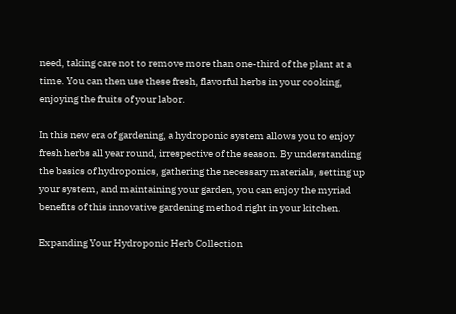need, taking care not to remove more than one-third of the plant at a time. You can then use these fresh, flavorful herbs in your cooking, enjoying the fruits of your labor.

In this new era of gardening, a hydroponic system allows you to enjoy fresh herbs all year round, irrespective of the season. By understanding the basics of hydroponics, gathering the necessary materials, setting up your system, and maintaining your garden, you can enjoy the myriad benefits of this innovative gardening method right in your kitchen.

Expanding Your Hydroponic Herb Collection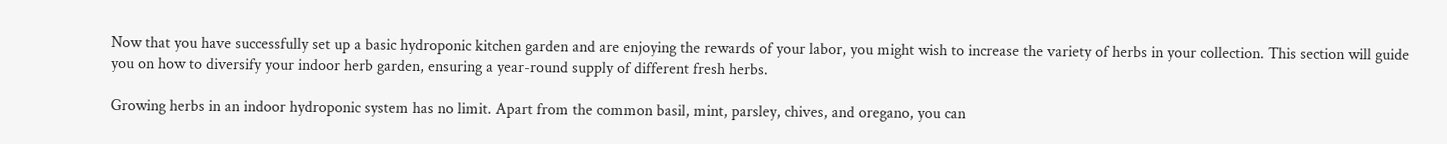Now that you have successfully set up a basic hydroponic kitchen garden and are enjoying the rewards of your labor, you might wish to increase the variety of herbs in your collection. This section will guide you on how to diversify your indoor herb garden, ensuring a year-round supply of different fresh herbs.

Growing herbs in an indoor hydroponic system has no limit. Apart from the common basil, mint, parsley, chives, and oregano, you can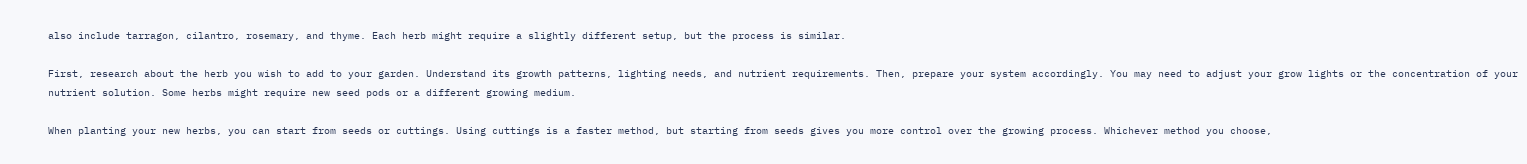also include tarragon, cilantro, rosemary, and thyme. Each herb might require a slightly different setup, but the process is similar.

First, research about the herb you wish to add to your garden. Understand its growth patterns, lighting needs, and nutrient requirements. Then, prepare your system accordingly. You may need to adjust your grow lights or the concentration of your nutrient solution. Some herbs might require new seed pods or a different growing medium.

When planting your new herbs, you can start from seeds or cuttings. Using cuttings is a faster method, but starting from seeds gives you more control over the growing process. Whichever method you choose,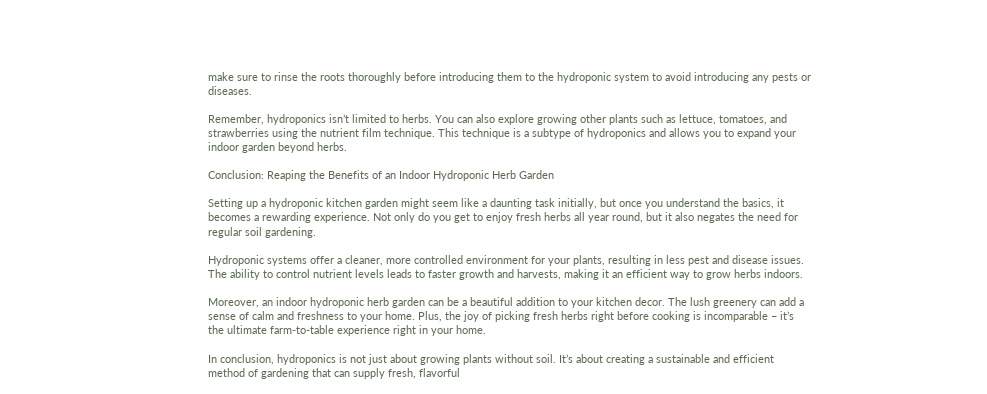make sure to rinse the roots thoroughly before introducing them to the hydroponic system to avoid introducing any pests or diseases.

Remember, hydroponics isn’t limited to herbs. You can also explore growing other plants such as lettuce, tomatoes, and strawberries using the nutrient film technique. This technique is a subtype of hydroponics and allows you to expand your indoor garden beyond herbs.

Conclusion: Reaping the Benefits of an Indoor Hydroponic Herb Garden

Setting up a hydroponic kitchen garden might seem like a daunting task initially, but once you understand the basics, it becomes a rewarding experience. Not only do you get to enjoy fresh herbs all year round, but it also negates the need for regular soil gardening.

Hydroponic systems offer a cleaner, more controlled environment for your plants, resulting in less pest and disease issues. The ability to control nutrient levels leads to faster growth and harvests, making it an efficient way to grow herbs indoors.

Moreover, an indoor hydroponic herb garden can be a beautiful addition to your kitchen decor. The lush greenery can add a sense of calm and freshness to your home. Plus, the joy of picking fresh herbs right before cooking is incomparable – it’s the ultimate farm-to-table experience right in your home.

In conclusion, hydroponics is not just about growing plants without soil. It’s about creating a sustainable and efficient method of gardening that can supply fresh, flavorful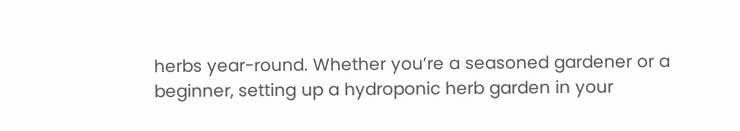herbs year-round. Whether you’re a seasoned gardener or a beginner, setting up a hydroponic herb garden in your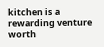kitchen is a rewarding venture worth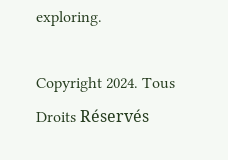exploring.

Copyright 2024. Tous Droits Réservés